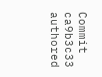Commit ca9b3c33 authored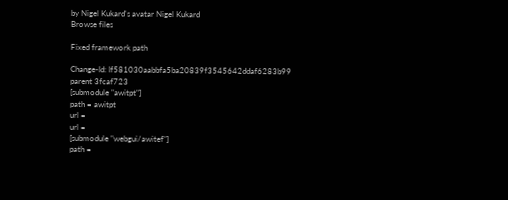by Nigel Kukard's avatar Nigel Kukard
Browse files

Fixed framework path

Change-Id: If581030aabbfa5ba20839f3545642ddaf6283b99
parent 3fcaf723
[submodule "awitpt"]
path = awitpt
url =
url =
[submodule "webgui/awitef"]
path =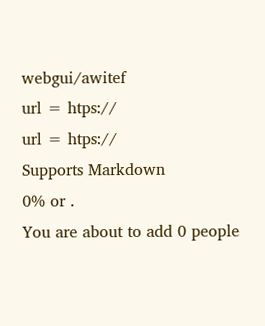webgui/awitef
url = htps://
url = htps://
Supports Markdown
0% or .
You are about to add 0 people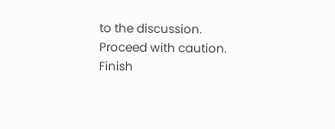to the discussion. Proceed with caution.
Finish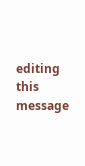editing this message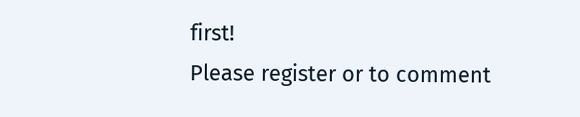first!
Please register or to comment